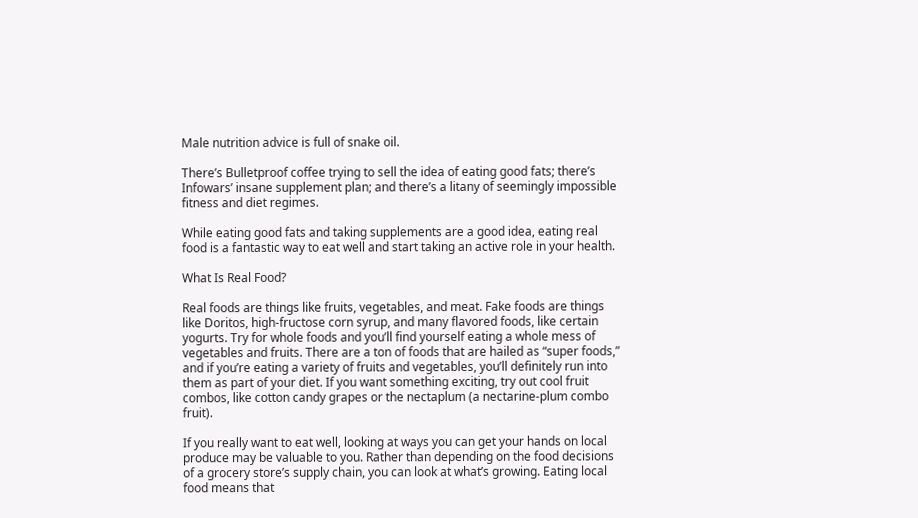Male nutrition advice is full of snake oil.

There’s Bulletproof coffee trying to sell the idea of eating good fats; there’s Infowars’ insane supplement plan; and there’s a litany of seemingly impossible fitness and diet regimes.

While eating good fats and taking supplements are a good idea, eating real food is a fantastic way to eat well and start taking an active role in your health.

What Is Real Food?

Real foods are things like fruits, vegetables, and meat. Fake foods are things like Doritos, high-fructose corn syrup, and many flavored foods, like certain yogurts. Try for whole foods and you’ll find yourself eating a whole mess of vegetables and fruits. There are a ton of foods that are hailed as “super foods,” and if you’re eating a variety of fruits and vegetables, you’ll definitely run into them as part of your diet. If you want something exciting, try out cool fruit combos, like cotton candy grapes or the nectaplum (a nectarine-plum combo fruit).

If you really want to eat well, looking at ways you can get your hands on local produce may be valuable to you. Rather than depending on the food decisions of a grocery store’s supply chain, you can look at what’s growing. Eating local food means that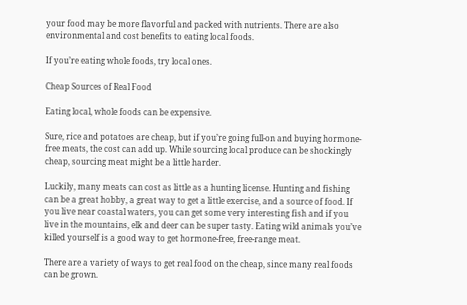your food may be more flavorful and packed with nutrients. There are also environmental and cost benefits to eating local foods.

If you’re eating whole foods, try local ones.

Cheap Sources of Real Food

Eating local, whole foods can be expensive.

Sure, rice and potatoes are cheap, but if you’re going full-on and buying hormone-free meats, the cost can add up. While sourcing local produce can be shockingly cheap, sourcing meat might be a little harder.

Luckily, many meats can cost as little as a hunting license. Hunting and fishing can be a great hobby, a great way to get a little exercise, and a source of food. If you live near coastal waters, you can get some very interesting fish and if you live in the mountains, elk and deer can be super tasty. Eating wild animals you’ve killed yourself is a good way to get hormone-free, free-range meat.

There are a variety of ways to get real food on the cheap, since many real foods can be grown.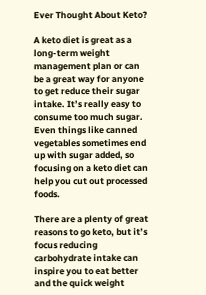Ever Thought About Keto?

A keto diet is great as a long-term weight management plan or can be a great way for anyone to get reduce their sugar intake. It’s really easy to consume too much sugar. Even things like canned vegetables sometimes end up with sugar added, so focusing on a keto diet can help you cut out processed foods.

There are a plenty of great reasons to go keto, but it’s focus reducing carbohydrate intake can inspire you to eat better and the quick weight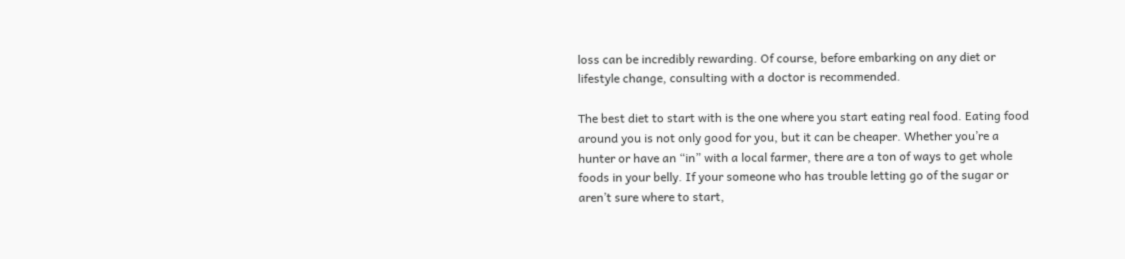loss can be incredibly rewarding. Of course, before embarking on any diet or lifestyle change, consulting with a doctor is recommended.

The best diet to start with is the one where you start eating real food. Eating food around you is not only good for you, but it can be cheaper. Whether you’re a hunter or have an “in” with a local farmer, there are a ton of ways to get whole foods in your belly. If your someone who has trouble letting go of the sugar or aren’t sure where to start,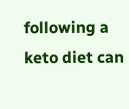following a keto diet can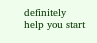definitely help you start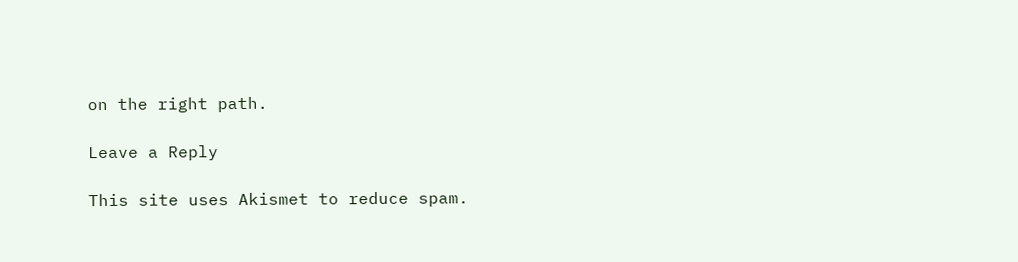on the right path.

Leave a Reply

This site uses Akismet to reduce spam.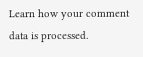Learn how your comment data is processed.